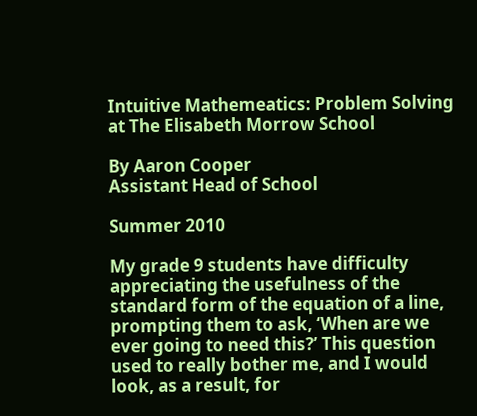Intuitive Mathemeatics: Problem Solving at The Elisabeth Morrow School

By Aaron Cooper
Assistant Head of School

Summer 2010

My grade 9 students have difficulty appreciating the usefulness of the standard form of the equation of a line, prompting them to ask, ‘When are we ever going to need this?’ This question used to really bother me, and I would look, as a result, for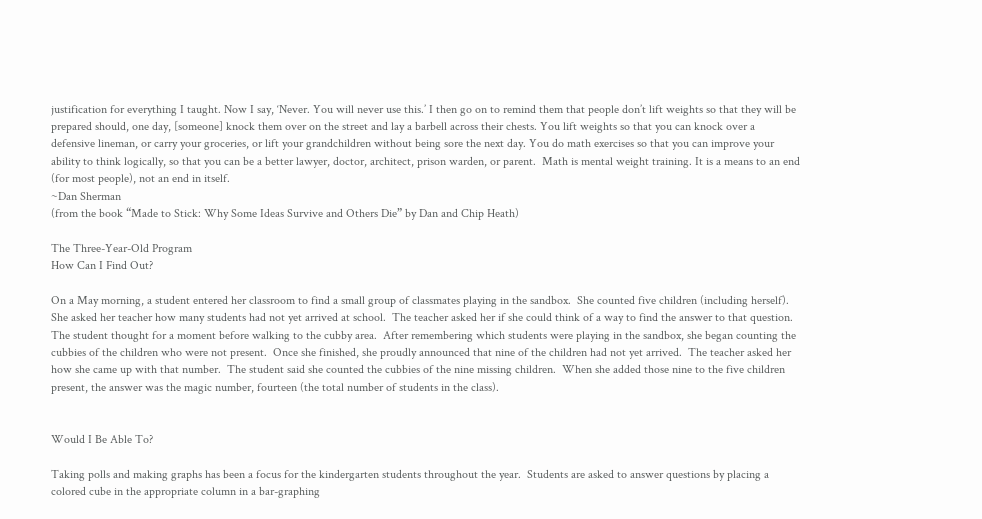justification for everything I taught. Now I say, ‘Never. You will never use this.’ I then go on to remind them that people don’t lift weights so that they will be prepared should, one day, [someone] knock them over on the street and lay a barbell across their chests. You lift weights so that you can knock over a defensive lineman, or carry your groceries, or lift your grandchildren without being sore the next day. You do math exercises so that you can improve your ability to think logically, so that you can be a better lawyer, doctor, architect, prison warden, or parent.  Math is mental weight training. It is a means to an end (for most people), not an end in itself.
~Dan Sherman
(from the book “Made to Stick: Why Some Ideas Survive and Others Die” by Dan and Chip Heath)

The Three-Year-Old Program
How Can I Find Out?

On a May morning, a student entered her classroom to find a small group of classmates playing in the sandbox.  She counted five children (including herself).  She asked her teacher how many students had not yet arrived at school.  The teacher asked her if she could think of a way to find the answer to that question.  The student thought for a moment before walking to the cubby area.  After remembering which students were playing in the sandbox, she began counting the cubbies of the children who were not present.  Once she finished, she proudly announced that nine of the children had not yet arrived.  The teacher asked her how she came up with that number.  The student said she counted the cubbies of the nine missing children.  When she added those nine to the five children present, the answer was the magic number, fourteen (the total number of students in the class).


Would I Be Able To?

Taking polls and making graphs has been a focus for the kindergarten students throughout the year.  Students are asked to answer questions by placing a colored cube in the appropriate column in a bar-graphing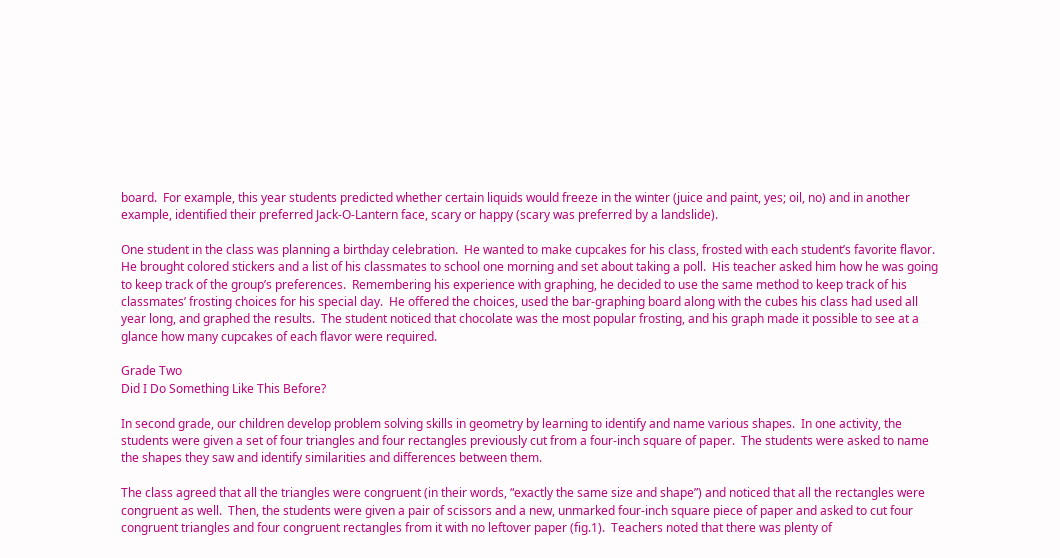board.  For example, this year students predicted whether certain liquids would freeze in the winter (juice and paint, yes; oil, no) and in another example, identified their preferred Jack-O-Lantern face, scary or happy (scary was preferred by a landslide).

One student in the class was planning a birthday celebration.  He wanted to make cupcakes for his class, frosted with each student’s favorite flavor.  He brought colored stickers and a list of his classmates to school one morning and set about taking a poll.  His teacher asked him how he was going to keep track of the group’s preferences.  Remembering his experience with graphing, he decided to use the same method to keep track of his classmates’ frosting choices for his special day.  He offered the choices, used the bar-graphing board along with the cubes his class had used all year long, and graphed the results.  The student noticed that chocolate was the most popular frosting, and his graph made it possible to see at a glance how many cupcakes of each flavor were required.

Grade Two
Did I Do Something Like This Before?

In second grade, our children develop problem solving skills in geometry by learning to identify and name various shapes.  In one activity, the students were given a set of four triangles and four rectangles previously cut from a four-inch square of paper.  The students were asked to name the shapes they saw and identify similarities and differences between them.

The class agreed that all the triangles were congruent (in their words, “exactly the same size and shape”) and noticed that all the rectangles were congruent as well.  Then, the students were given a pair of scissors and a new, unmarked four-inch square piece of paper and asked to cut four congruent triangles and four congruent rectangles from it with no leftover paper (fig.1).  Teachers noted that there was plenty of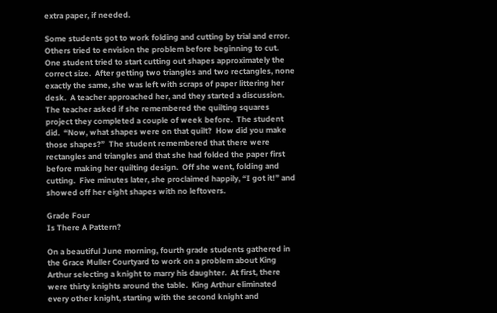extra paper, if needed.

Some students got to work folding and cutting by trial and error.  Others tried to envision the problem before beginning to cut.  One student tried to start cutting out shapes approximately the correct size.  After getting two triangles and two rectangles, none exactly the same, she was left with scraps of paper littering her desk.  A teacher approached her, and they started a discussion.  The teacher asked if she remembered the quilting squares project they completed a couple of week before.  The student did.  “Now, what shapes were on that quilt?  How did you make those shapes?”  The student remembered that there were rectangles and triangles and that she had folded the paper first before making her quilting design.  Off she went, folding and cutting.  Five minutes later, she proclaimed happily, “I got it!” and showed off her eight shapes with no leftovers.

Grade Four
Is There A Pattern?

On a beautiful June morning, fourth grade students gathered in the Grace Muller Courtyard to work on a problem about King Arthur selecting a knight to marry his daughter.  At first, there were thirty knights around the table.  King Arthur eliminated every other knight, starting with the second knight and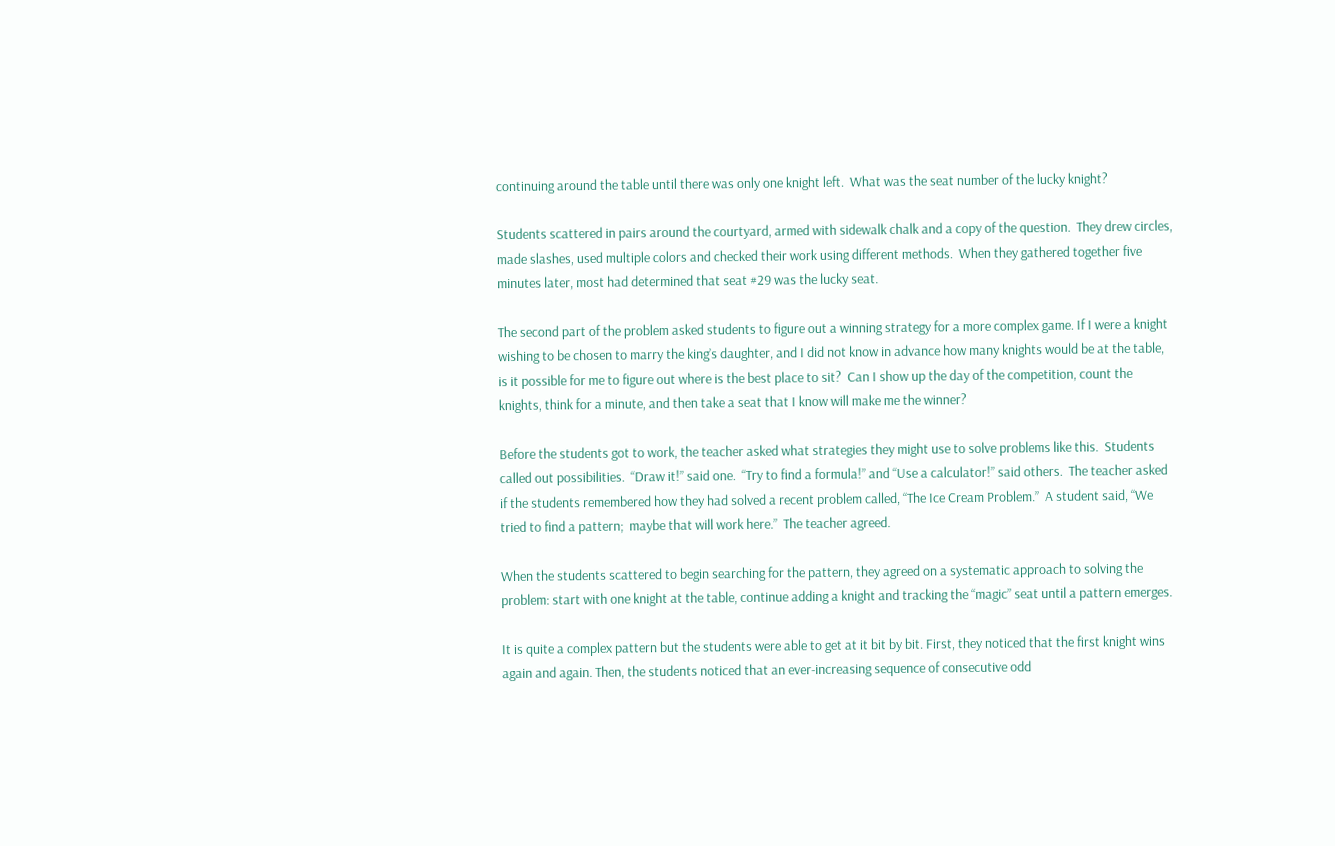continuing around the table until there was only one knight left.  What was the seat number of the lucky knight?

Students scattered in pairs around the courtyard, armed with sidewalk chalk and a copy of the question.  They drew circles, made slashes, used multiple colors and checked their work using different methods.  When they gathered together five minutes later, most had determined that seat #29 was the lucky seat.

The second part of the problem asked students to figure out a winning strategy for a more complex game. If I were a knight wishing to be chosen to marry the king’s daughter, and I did not know in advance how many knights would be at the table, is it possible for me to figure out where is the best place to sit?  Can I show up the day of the competition, count the knights, think for a minute, and then take a seat that I know will make me the winner?

Before the students got to work, the teacher asked what strategies they might use to solve problems like this.  Students called out possibilities.  “Draw it!” said one.  “Try to find a formula!” and “Use a calculator!” said others.  The teacher asked if the students remembered how they had solved a recent problem called, “The Ice Cream Problem.”  A student said, “We tried to find a pattern;  maybe that will work here.”  The teacher agreed.

When the students scattered to begin searching for the pattern, they agreed on a systematic approach to solving the problem: start with one knight at the table, continue adding a knight and tracking the “magic” seat until a pattern emerges.

It is quite a complex pattern but the students were able to get at it bit by bit. First, they noticed that the first knight wins again and again. Then, the students noticed that an ever-increasing sequence of consecutive odd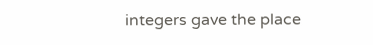integers gave the place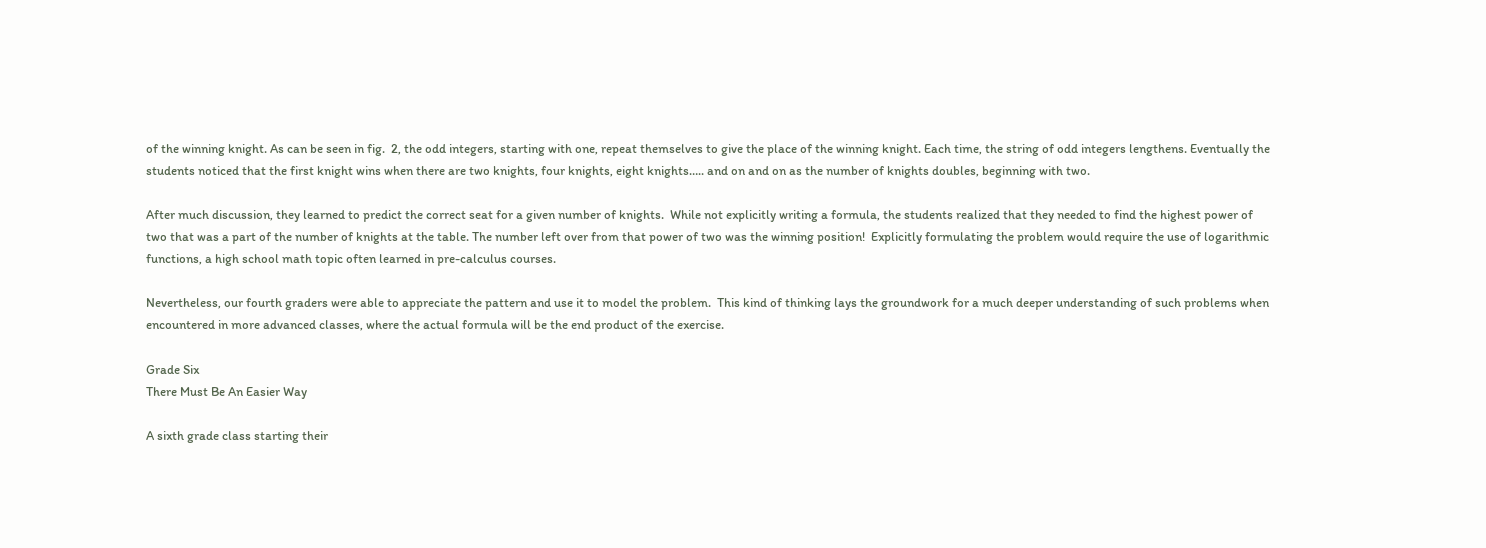of the winning knight. As can be seen in fig.  2, the odd integers, starting with one, repeat themselves to give the place of the winning knight. Each time, the string of odd integers lengthens. Eventually the students noticed that the first knight wins when there are two knights, four knights, eight knights….. and on and on as the number of knights doubles, beginning with two.

After much discussion, they learned to predict the correct seat for a given number of knights.  While not explicitly writing a formula, the students realized that they needed to find the highest power of two that was a part of the number of knights at the table. The number left over from that power of two was the winning position!  Explicitly formulating the problem would require the use of logarithmic functions, a high school math topic often learned in pre-calculus courses.

Nevertheless, our fourth graders were able to appreciate the pattern and use it to model the problem.  This kind of thinking lays the groundwork for a much deeper understanding of such problems when encountered in more advanced classes, where the actual formula will be the end product of the exercise.

Grade Six
There Must Be An Easier Way

A sixth grade class starting their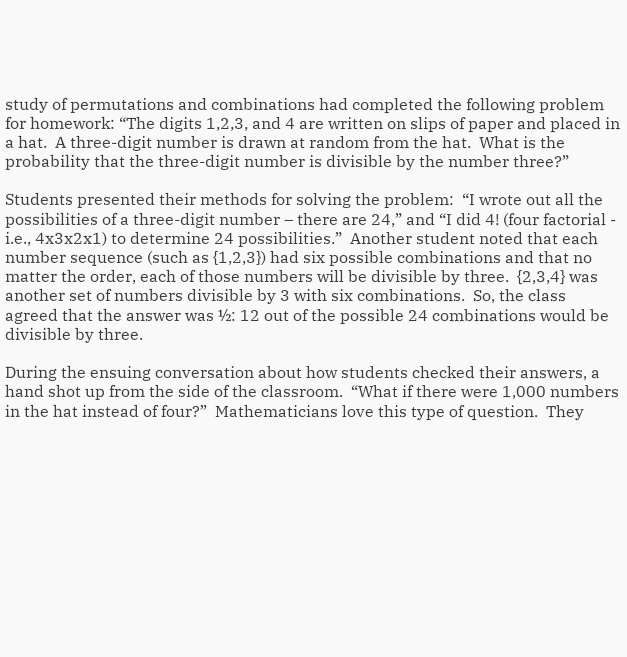study of permutations and combinations had completed the following problem for homework: “The digits 1,2,3, and 4 are written on slips of paper and placed in a hat.  A three-digit number is drawn at random from the hat.  What is the probability that the three-digit number is divisible by the number three?”

Students presented their methods for solving the problem:  “I wrote out all the possibilities of a three-digit number – there are 24,” and “I did 4! (four factorial - i.e., 4x3x2x1) to determine 24 possibilities.”  Another student noted that each number sequence (such as {1,2,3}) had six possible combinations and that no matter the order, each of those numbers will be divisible by three.  {2,3,4} was another set of numbers divisible by 3 with six combinations.  So, the class agreed that the answer was ½: 12 out of the possible 24 combinations would be divisible by three.

During the ensuing conversation about how students checked their answers, a hand shot up from the side of the classroom.  “What if there were 1,000 numbers in the hat instead of four?”  Mathematicians love this type of question.  They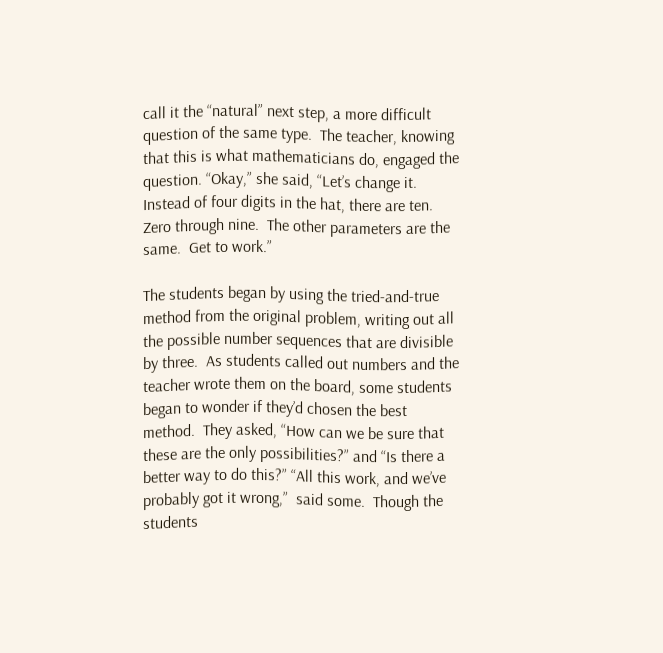call it the “natural” next step, a more difficult question of the same type.  The teacher, knowing that this is what mathematicians do, engaged the question. “Okay,” she said, “Let’s change it.  Instead of four digits in the hat, there are ten.  Zero through nine.  The other parameters are the same.  Get to work.”

The students began by using the tried-and-true method from the original problem, writing out all the possible number sequences that are divisible by three.  As students called out numbers and the teacher wrote them on the board, some students began to wonder if they’d chosen the best method.  They asked, “How can we be sure that these are the only possibilities?” and “Is there a better way to do this?” “All this work, and we’ve probably got it wrong,”  said some.  Though the students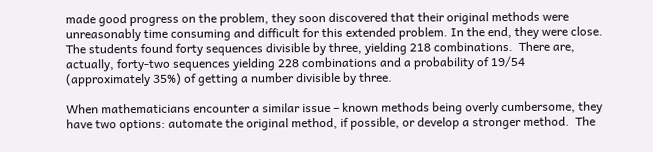made good progress on the problem, they soon discovered that their original methods were unreasonably time consuming and difficult for this extended problem. In the end, they were close.  The students found forty sequences divisible by three, yielding 218 combinations.  There are, actually, forty-two sequences yielding 228 combinations and a probability of 19/54 (approximately 35%) of getting a number divisible by three.

When mathematicians encounter a similar issue – known methods being overly cumbersome, they have two options: automate the original method, if possible, or develop a stronger method.  The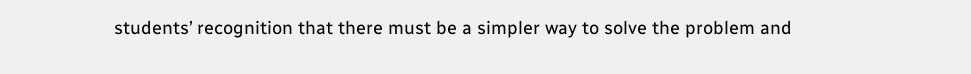students’ recognition that there must be a simpler way to solve the problem and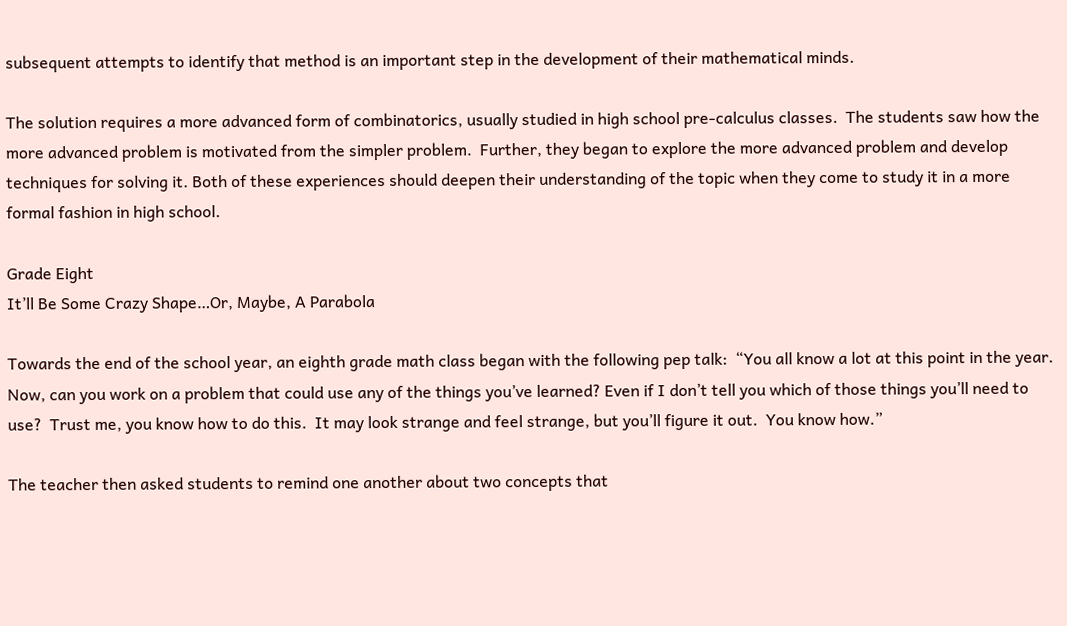subsequent attempts to identify that method is an important step in the development of their mathematical minds.

The solution requires a more advanced form of combinatorics, usually studied in high school pre-calculus classes.  The students saw how the more advanced problem is motivated from the simpler problem.  Further, they began to explore the more advanced problem and develop techniques for solving it. Both of these experiences should deepen their understanding of the topic when they come to study it in a more formal fashion in high school.

Grade Eight
It’ll Be Some Crazy Shape…Or, Maybe, A Parabola

Towards the end of the school year, an eighth grade math class began with the following pep talk:  “You all know a lot at this point in the year. Now, can you work on a problem that could use any of the things you’ve learned? Even if I don’t tell you which of those things you’ll need to use?  Trust me, you know how to do this.  It may look strange and feel strange, but you’ll figure it out.  You know how.”

The teacher then asked students to remind one another about two concepts that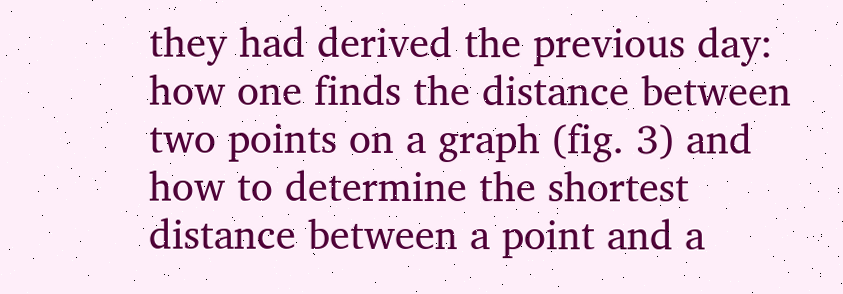they had derived the previous day: how one finds the distance between two points on a graph (fig. 3) and how to determine the shortest distance between a point and a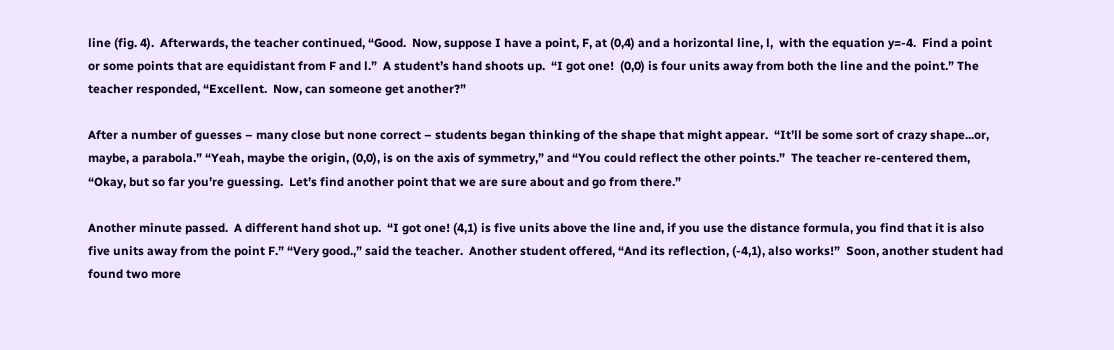line (fig. 4).  Afterwards, the teacher continued, “Good.  Now, suppose I have a point, F, at (0,4) and a horizontal line, l,  with the equation y=-4.  Find a point or some points that are equidistant from F and l.”  A student’s hand shoots up.  “I got one!  (0,0) is four units away from both the line and the point.” The teacher responded, “Excellent.  Now, can someone get another?”

After a number of guesses – many close but none correct – students began thinking of the shape that might appear.  “It’ll be some sort of crazy shape...or, maybe, a parabola.” “Yeah, maybe the origin, (0,0), is on the axis of symmetry,” and “You could reflect the other points.”  The teacher re-centered them, “Okay, but so far you’re guessing.  Let’s find another point that we are sure about and go from there.”

Another minute passed.  A different hand shot up.  “I got one! (4,1) is five units above the line and, if you use the distance formula, you find that it is also five units away from the point F.” “Very good.,” said the teacher.  Another student offered, “And its reflection, (-4,1), also works!”  Soon, another student had found two more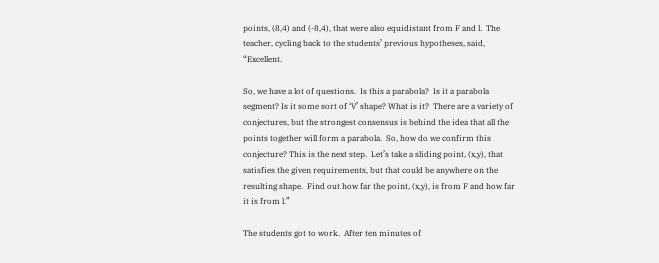points, (8,4) and (-8,4), that were also equidistant from F and l.  The teacher, cycling back to the students’ previous hypotheses, said, “Excellent.

So, we have a lot of questions.  Is this a parabola?  Is it a parabola segment? Is it some sort of ‘V’ shape? What is it?  There are a variety of conjectures, but the strongest consensus is behind the idea that all the points together will form a parabola.  So, how do we confirm this conjecture? This is the next step.  Let’s take a sliding point, (x,y), that satisfies the given requirements, but that could be anywhere on the resulting shape.  Find out how far the point, (x,y), is from F and how far it is from l.”

The students got to work.  After ten minutes of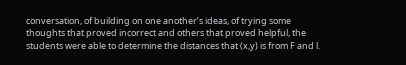conversation, of building on one another’s ideas, of trying some thoughts that proved incorrect and others that proved helpful, the students were able to determine the distances that (x,y) is from F and l.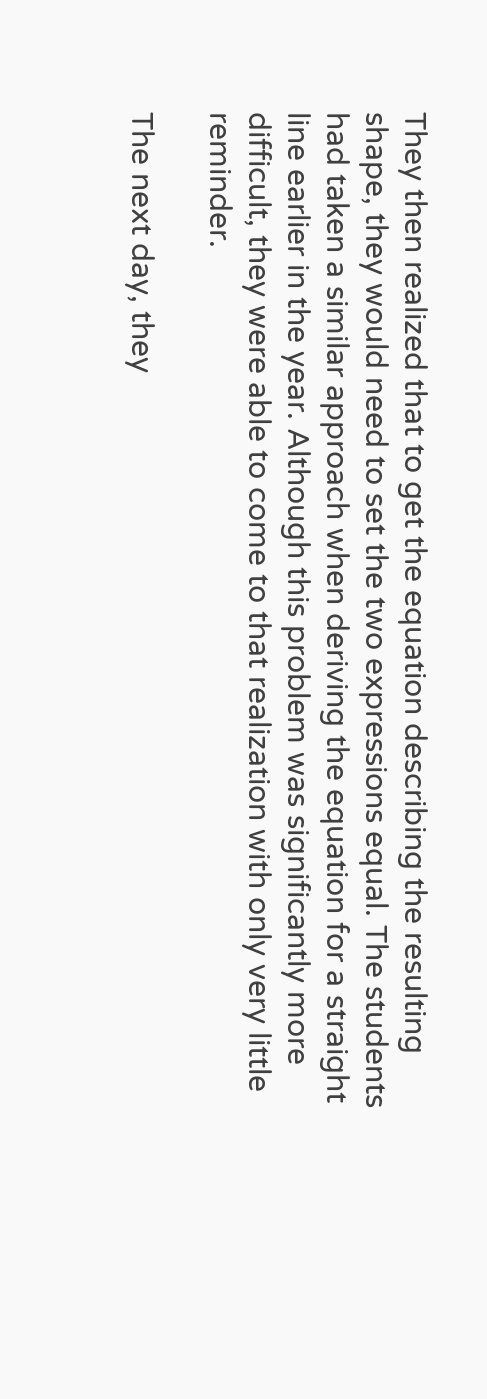They then realized that to get the equation describing the resulting shape, they would need to set the two expressions equal. The students had taken a similar approach when deriving the equation for a straight line earlier in the year. Although this problem was significantly more difficult, they were able to come to that realization with only very little reminder.

The next day, they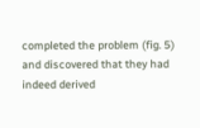completed the problem (fig. 5) and discovered that they had indeed derived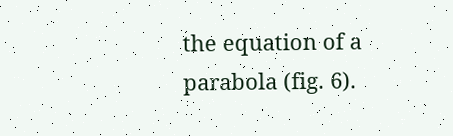the equation of a parabola (fig. 6).